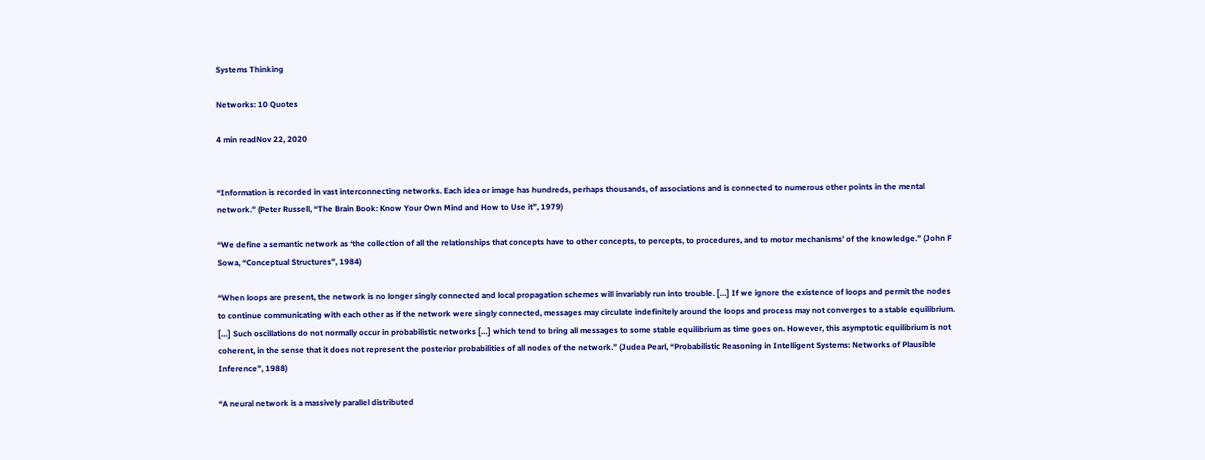Systems Thinking

Networks: 10 Quotes

4 min readNov 22, 2020


“Information is recorded in vast interconnecting networks. Each idea or image has hundreds, perhaps thousands, of associations and is connected to numerous other points in the mental network.” (Peter Russell, “The Brain Book: Know Your Own Mind and How to Use it”, 1979)

“We define a semantic network as ‘the collection of all the relationships that concepts have to other concepts, to percepts, to procedures, and to motor mechanisms’ of the knowledge.” (John F Sowa, “Conceptual Structures”, 1984)

“When loops are present, the network is no longer singly connected and local propagation schemes will invariably run into trouble. […] If we ignore the existence of loops and permit the nodes to continue communicating with each other as if the network were singly connected, messages may circulate indefinitely around the loops and process may not converges to a stable equilibrium. […] Such oscillations do not normally occur in probabilistic networks […] which tend to bring all messages to some stable equilibrium as time goes on. However, this asymptotic equilibrium is not coherent, in the sense that it does not represent the posterior probabilities of all nodes of the network.” (Judea Pearl, “Probabilistic Reasoning in Intelligent Systems: Networks of Plausible Inference”, 1988)

“A neural network is a massively parallel distributed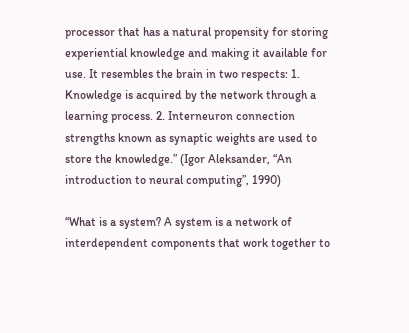processor that has a natural propensity for storing experiential knowledge and making it available for use. It resembles the brain in two respects: 1. Knowledge is acquired by the network through a learning process. 2. Interneuron connection strengths known as synaptic weights are used to store the knowledge.” (Igor Aleksander, “An introduction to neural computing”, 1990)

“What is a system? A system is a network of interdependent components that work together to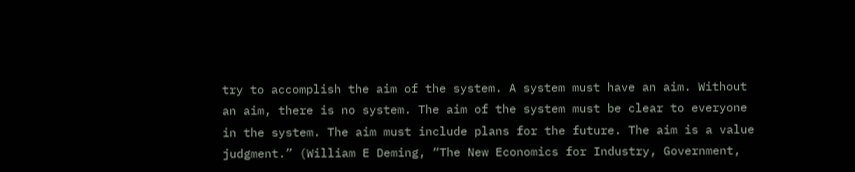try to accomplish the aim of the system. A system must have an aim. Without an aim, there is no system. The aim of the system must be clear to everyone in the system. The aim must include plans for the future. The aim is a value judgment.” (William E Deming, “The New Economics for Industry, Government,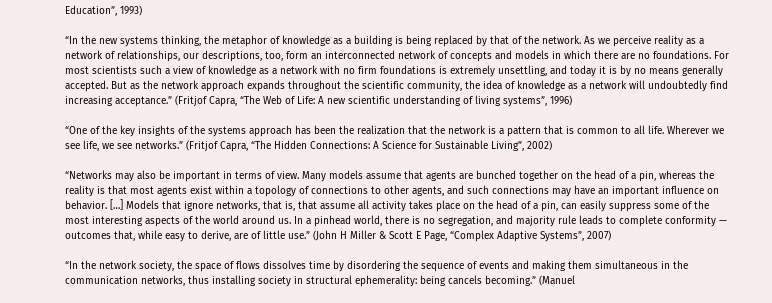Education”, 1993)

“In the new systems thinking, the metaphor of knowledge as a building is being replaced by that of the network. As we perceive reality as a network of relationships, our descriptions, too, form an interconnected network of concepts and models in which there are no foundations. For most scientists such a view of knowledge as a network with no firm foundations is extremely unsettling, and today it is by no means generally accepted. But as the network approach expands throughout the scientific community, the idea of knowledge as a network will undoubtedly find increasing acceptance.” (Fritjof Capra, “The Web of Life: A new scientific understanding of living systems”, 1996)

“One of the key insights of the systems approach has been the realization that the network is a pattern that is common to all life. Wherever we see life, we see networks.” (Fritjof Capra, “The Hidden Connections: A Science for Sustainable Living”, 2002)

“Networks may also be important in terms of view. Many models assume that agents are bunched together on the head of a pin, whereas the reality is that most agents exist within a topology of connections to other agents, and such connections may have an important influence on behavior. […] Models that ignore networks, that is, that assume all activity takes place on the head of a pin, can easily suppress some of the most interesting aspects of the world around us. In a pinhead world, there is no segregation, and majority rule leads to complete conformity — outcomes that, while easy to derive, are of little use.” (John H Miller & Scott E Page, “Complex Adaptive Systems”, 2007)

“In the network society, the space of flows dissolves time by disordering the sequence of events and making them simultaneous in the communication networks, thus installing society in structural ephemerality: being cancels becoming.” (Manuel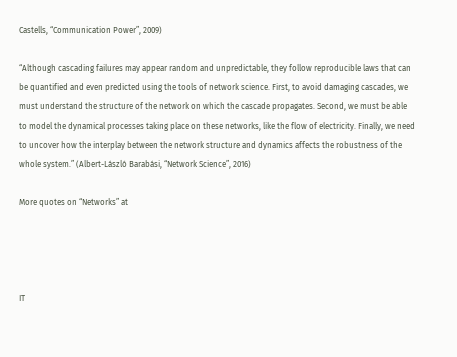Castells, “Communication Power”, 2009)

“Although cascading failures may appear random and unpredictable, they follow reproducible laws that can be quantified and even predicted using the tools of network science. First, to avoid damaging cascades, we must understand the structure of the network on which the cascade propagates. Second, we must be able to model the dynamical processes taking place on these networks, like the flow of electricity. Finally, we need to uncover how the interplay between the network structure and dynamics affects the robustness of the whole system.” (Albert-László Barabási, “Network Science”, 2016)

More quotes on “Networks” at




IT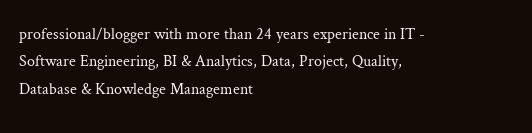professional/blogger with more than 24 years experience in IT - Software Engineering, BI & Analytics, Data, Project, Quality, Database & Knowledge Management